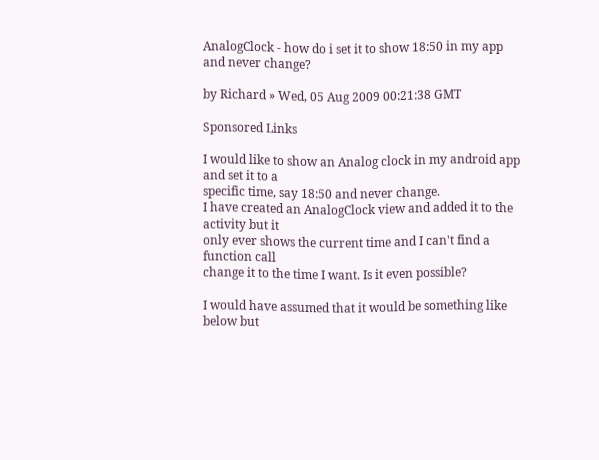AnalogClock - how do i set it to show 18:50 in my app and never change?

by Richard » Wed, 05 Aug 2009 00:21:38 GMT

Sponsored Links

I would like to show an Analog clock in my android app and set it to a
specific time, say 18:50 and never change.
I have created an AnalogClock view and added it to the activity but it
only ever shows the current time and I can't find a function call
change it to the time I want. Is it even possible?

I would have assumed that it would be something like below but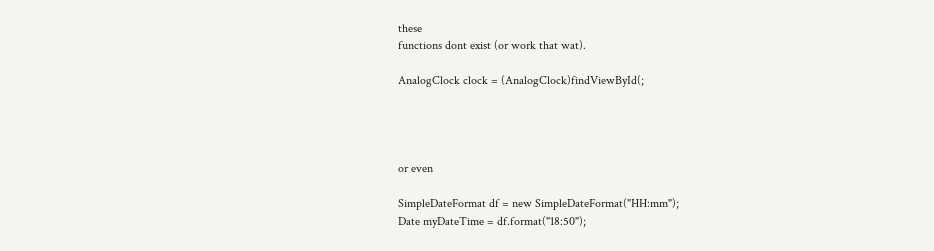these
functions dont exist (or work that wat).

AnalogClock clock = (AnalogClock)findViewById(;




or even

SimpleDateFormat df = new SimpleDateFormat("HH:mm");
Date myDateTime = df.format("18:50");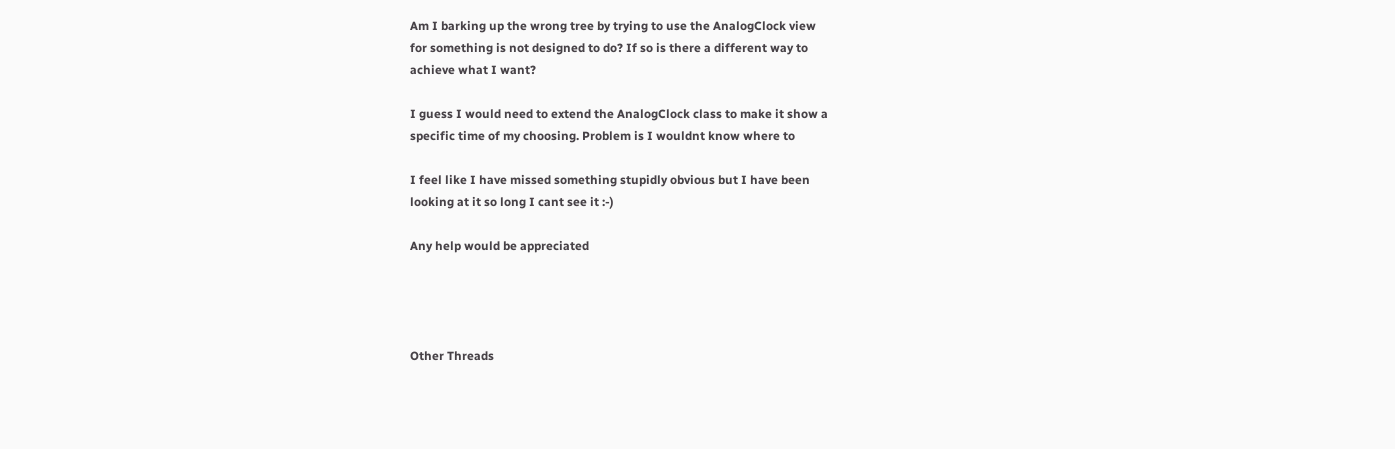Am I barking up the wrong tree by trying to use the AnalogClock view
for something is not designed to do? If so is there a different way to
achieve what I want?

I guess I would need to extend the AnalogClock class to make it show a
specific time of my choosing. Problem is I wouldnt know where to

I feel like I have missed something stupidly obvious but I have been
looking at it so long I cant see it :-)

Any help would be appreciated




Other Threads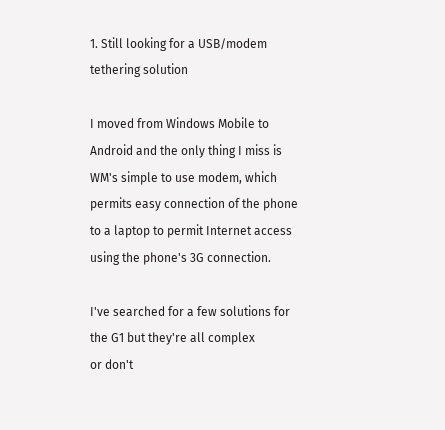1. Still looking for a USB/modem tethering solution

I moved from Windows Mobile to Android and the only thing I miss is
WM's simple to use modem, which permits easy connection of the phone
to a laptop to permit Internet access using the phone's 3G connection.

I've searched for a few solutions for the G1 but they're all complex
or don't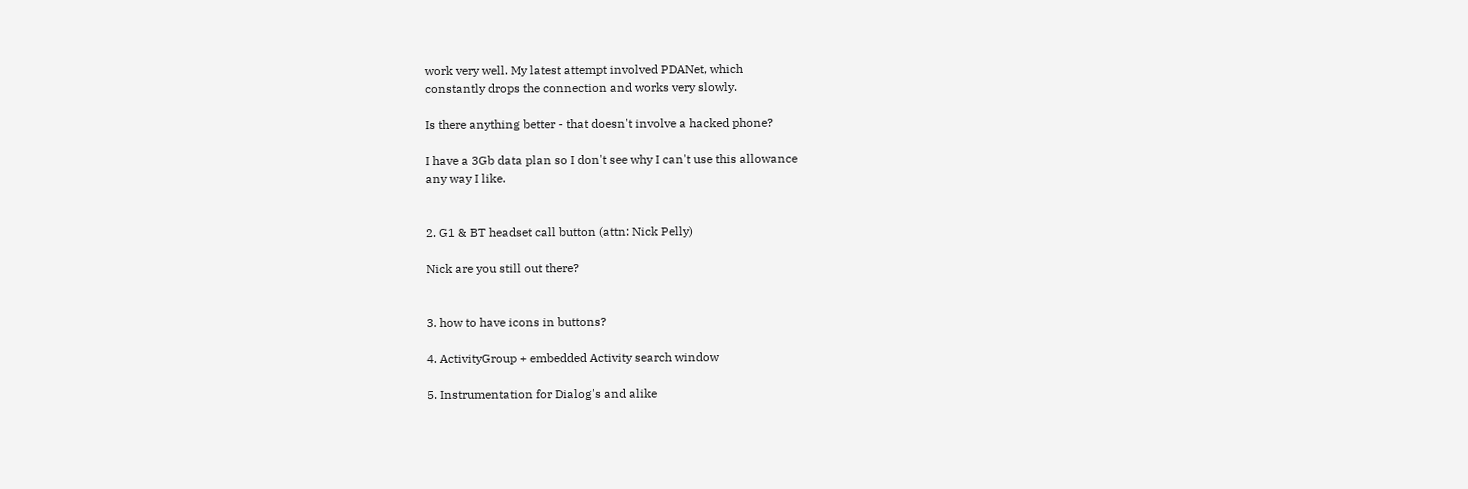work very well. My latest attempt involved PDANet, which
constantly drops the connection and works very slowly.

Is there anything better - that doesn't involve a hacked phone?

I have a 3Gb data plan so I don't see why I can't use this allowance
any way I like.


2. G1 & BT headset call button (attn: Nick Pelly)

Nick are you still out there?


3. how to have icons in buttons?

4. ActivityGroup + embedded Activity search window

5. Instrumentation for Dialog's and alike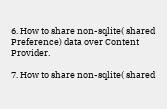6. How to share non-sqlite( shared Preference) data over Content Provider.

7. How to share non-sqlite( shared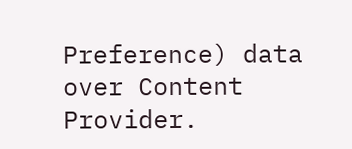Preference) data over Content Provider.